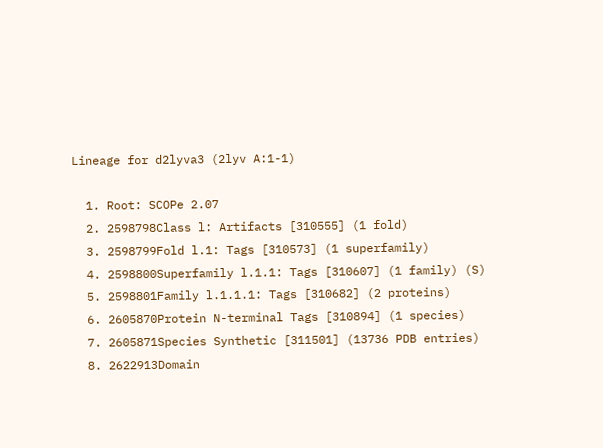Lineage for d2lyva3 (2lyv A:1-1)

  1. Root: SCOPe 2.07
  2. 2598798Class l: Artifacts [310555] (1 fold)
  3. 2598799Fold l.1: Tags [310573] (1 superfamily)
  4. 2598800Superfamily l.1.1: Tags [310607] (1 family) (S)
  5. 2598801Family l.1.1.1: Tags [310682] (2 proteins)
  6. 2605870Protein N-terminal Tags [310894] (1 species)
  7. 2605871Species Synthetic [311501] (13736 PDB entries)
  8. 2622913Domain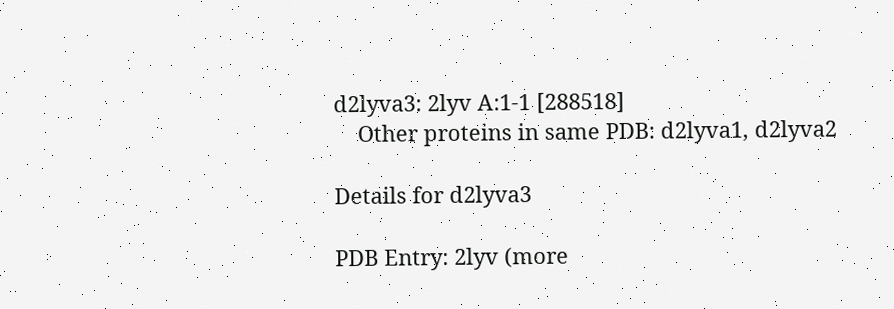d2lyva3: 2lyv A:1-1 [288518]
    Other proteins in same PDB: d2lyva1, d2lyva2

Details for d2lyva3

PDB Entry: 2lyv (more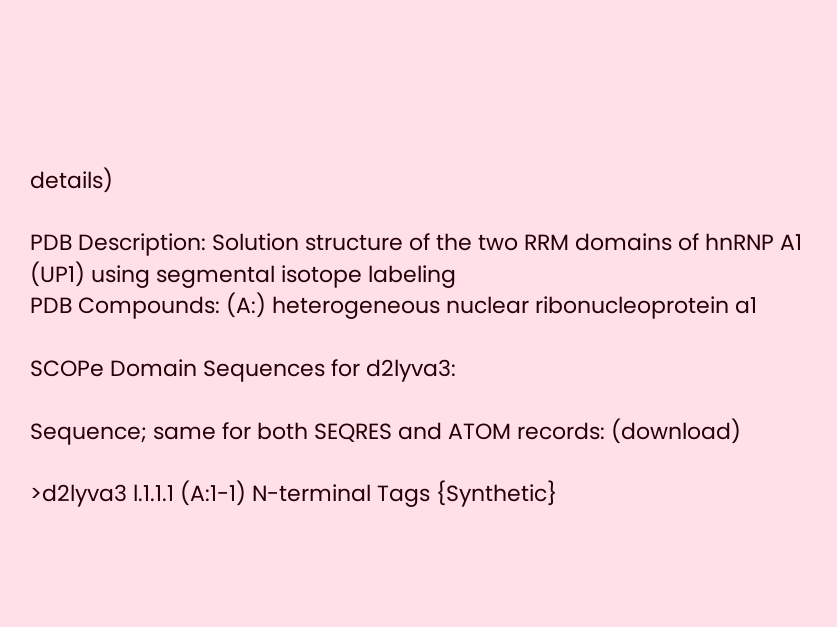details)

PDB Description: Solution structure of the two RRM domains of hnRNP A1 (UP1) using segmental isotope labeling
PDB Compounds: (A:) heterogeneous nuclear ribonucleoprotein a1

SCOPe Domain Sequences for d2lyva3:

Sequence; same for both SEQRES and ATOM records: (download)

>d2lyva3 l.1.1.1 (A:1-1) N-terminal Tags {Synthetic}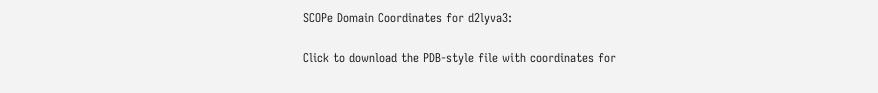SCOPe Domain Coordinates for d2lyva3:

Click to download the PDB-style file with coordinates for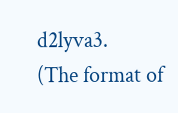d2lyva3.
(The format of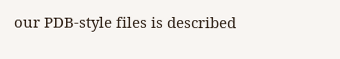our PDB-style files is described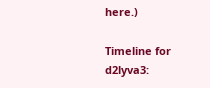here.)

Timeline for d2lyva3: